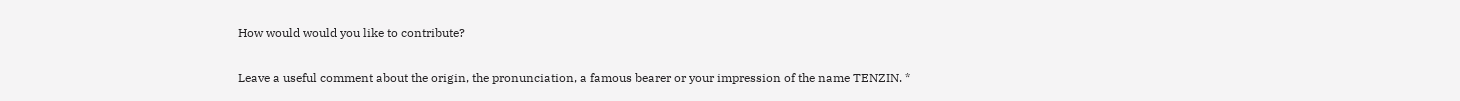How would would you like to contribute?

Leave a useful comment about the origin, the pronunciation, a famous bearer or your impression of the name TENZIN. *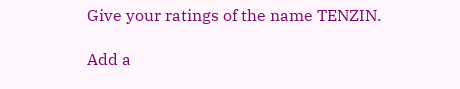Give your ratings of the name TENZIN.

Add a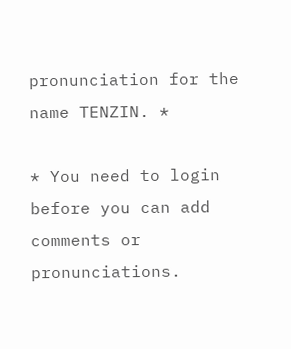pronunciation for the name TENZIN. *

* You need to login before you can add comments or pronunciations.